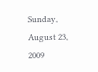Sunday, August 23, 2009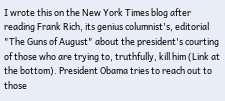I wrote this on the New York Times blog after reading Frank Rich, its genius columnist's, editorial "The Guns of August" about the president's courting of those who are trying to, truthfully, kill him (Link at the bottom). President Obama tries to reach out to those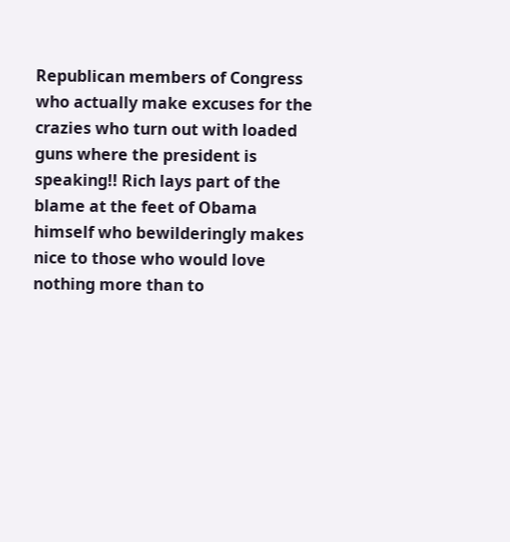Republican members of Congress who actually make excuses for the crazies who turn out with loaded guns where the president is speaking!! Rich lays part of the blame at the feet of Obama himself who bewilderingly makes nice to those who would love nothing more than to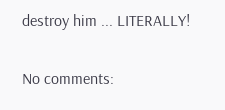destroy him ... LITERALLY!

No comments: